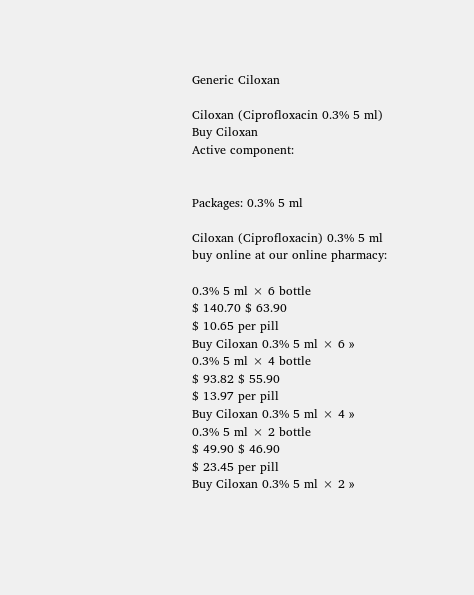Generic Ciloxan

Ciloxan (Ciprofloxacin 0.3% 5 ml)
Buy Ciloxan
Active component:


Packages: 0.3% 5 ml

Ciloxan (Ciprofloxacin) 0.3% 5 ml buy online at our online pharmacy:

0.3% 5 ml × 6 bottle
$ 140.70 $ 63.90
$ 10.65 per pill
Buy Ciloxan 0.3% 5 ml × 6 »
0.3% 5 ml × 4 bottle
$ 93.82 $ 55.90
$ 13.97 per pill
Buy Ciloxan 0.3% 5 ml × 4 »
0.3% 5 ml × 2 bottle
$ 49.90 $ 46.90
$ 23.45 per pill
Buy Ciloxan 0.3% 5 ml × 2 »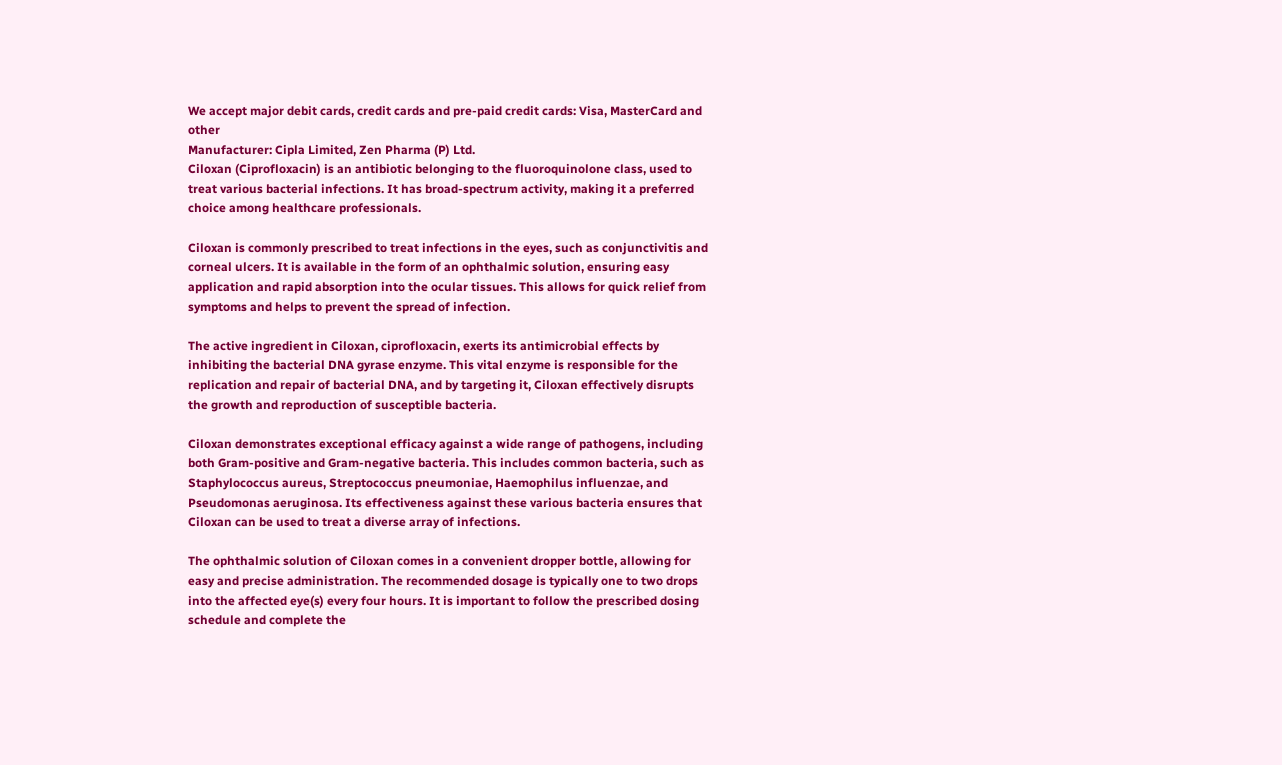We accept major debit cards, credit cards and pre-paid credit cards: Visa, MasterCard and other
Manufacturer: Cipla Limited, Zen Pharma (P) Ltd.
Ciloxan (Ciprofloxacin) is an antibiotic belonging to the fluoroquinolone class, used to treat various bacterial infections. It has broad-spectrum activity, making it a preferred choice among healthcare professionals.

Ciloxan is commonly prescribed to treat infections in the eyes, such as conjunctivitis and corneal ulcers. It is available in the form of an ophthalmic solution, ensuring easy application and rapid absorption into the ocular tissues. This allows for quick relief from symptoms and helps to prevent the spread of infection.

The active ingredient in Ciloxan, ciprofloxacin, exerts its antimicrobial effects by inhibiting the bacterial DNA gyrase enzyme. This vital enzyme is responsible for the replication and repair of bacterial DNA, and by targeting it, Ciloxan effectively disrupts the growth and reproduction of susceptible bacteria.

Ciloxan demonstrates exceptional efficacy against a wide range of pathogens, including both Gram-positive and Gram-negative bacteria. This includes common bacteria, such as Staphylococcus aureus, Streptococcus pneumoniae, Haemophilus influenzae, and Pseudomonas aeruginosa. Its effectiveness against these various bacteria ensures that Ciloxan can be used to treat a diverse array of infections.

The ophthalmic solution of Ciloxan comes in a convenient dropper bottle, allowing for easy and precise administration. The recommended dosage is typically one to two drops into the affected eye(s) every four hours. It is important to follow the prescribed dosing schedule and complete the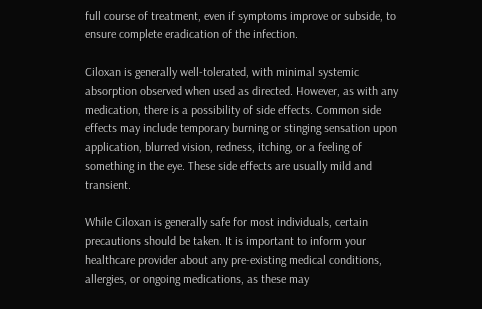full course of treatment, even if symptoms improve or subside, to ensure complete eradication of the infection.

Ciloxan is generally well-tolerated, with minimal systemic absorption observed when used as directed. However, as with any medication, there is a possibility of side effects. Common side effects may include temporary burning or stinging sensation upon application, blurred vision, redness, itching, or a feeling of something in the eye. These side effects are usually mild and transient.

While Ciloxan is generally safe for most individuals, certain precautions should be taken. It is important to inform your healthcare provider about any pre-existing medical conditions, allergies, or ongoing medications, as these may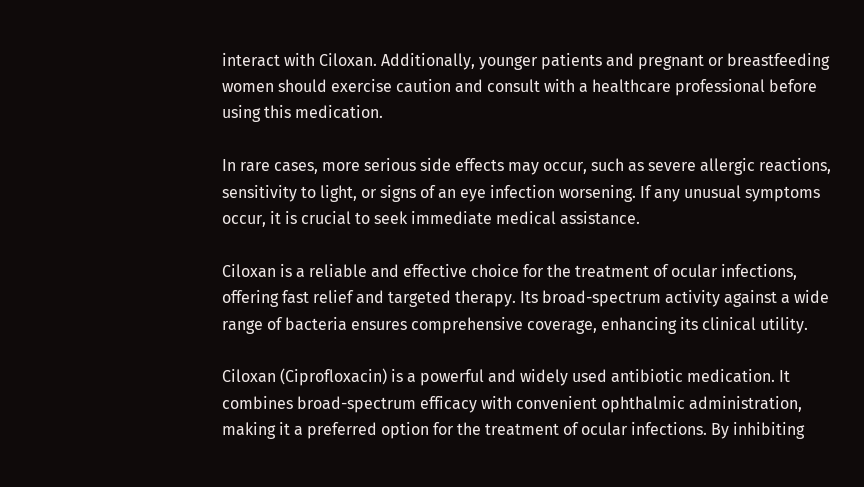interact with Ciloxan. Additionally, younger patients and pregnant or breastfeeding women should exercise caution and consult with a healthcare professional before using this medication.

In rare cases, more serious side effects may occur, such as severe allergic reactions, sensitivity to light, or signs of an eye infection worsening. If any unusual symptoms occur, it is crucial to seek immediate medical assistance.

Ciloxan is a reliable and effective choice for the treatment of ocular infections, offering fast relief and targeted therapy. Its broad-spectrum activity against a wide range of bacteria ensures comprehensive coverage, enhancing its clinical utility.

Ciloxan (Ciprofloxacin) is a powerful and widely used antibiotic medication. It combines broad-spectrum efficacy with convenient ophthalmic administration, making it a preferred option for the treatment of ocular infections. By inhibiting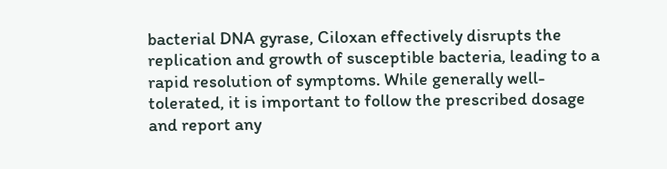bacterial DNA gyrase, Ciloxan effectively disrupts the replication and growth of susceptible bacteria, leading to a rapid resolution of symptoms. While generally well-tolerated, it is important to follow the prescribed dosage and report any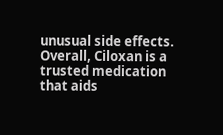unusual side effects. Overall, Ciloxan is a trusted medication that aids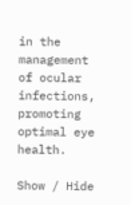in the management of ocular infections, promoting optimal eye health.

Show / Hide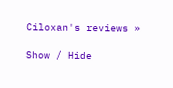Ciloxan's reviews »

Show / Hide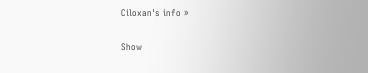Ciloxan's info »

Show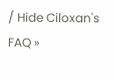/ Hide Ciloxan's FAQ »